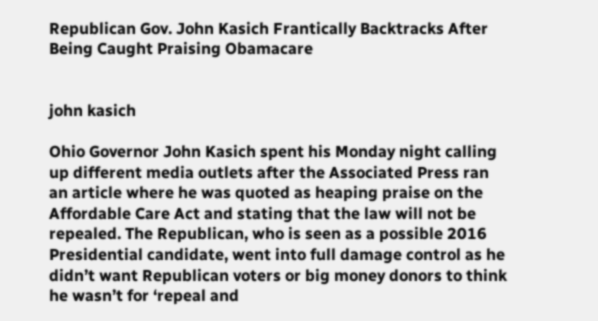Republican Gov. John Kasich Frantically Backtracks After Being Caught Praising Obamacare


john kasich

Ohio Governor John Kasich spent his Monday night calling up different media outlets after the Associated Press ran an article where he was quoted as heaping praise on the Affordable Care Act and stating that the law will not be repealed. The Republican, who is seen as a possible 2016 Presidential candidate, went into full damage control as he didn’t want Republican voters or big money donors to think he wasn’t for ‘repeal and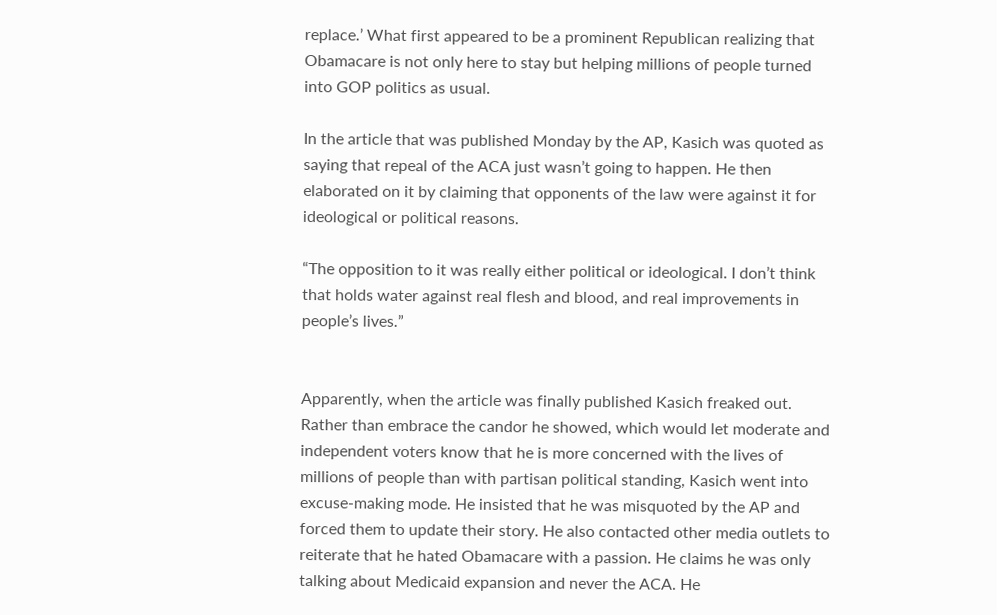replace.’ What first appeared to be a prominent Republican realizing that Obamacare is not only here to stay but helping millions of people turned into GOP politics as usual.

In the article that was published Monday by the AP, Kasich was quoted as saying that repeal of the ACA just wasn’t going to happen. He then elaborated on it by claiming that opponents of the law were against it for ideological or political reasons.

“The opposition to it was really either political or ideological. I don’t think that holds water against real flesh and blood, and real improvements in people’s lives.”


Apparently, when the article was finally published Kasich freaked out. Rather than embrace the candor he showed, which would let moderate and independent voters know that he is more concerned with the lives of millions of people than with partisan political standing, Kasich went into excuse-making mode. He insisted that he was misquoted by the AP and forced them to update their story. He also contacted other media outlets to reiterate that he hated Obamacare with a passion. He claims he was only talking about Medicaid expansion and never the ACA. He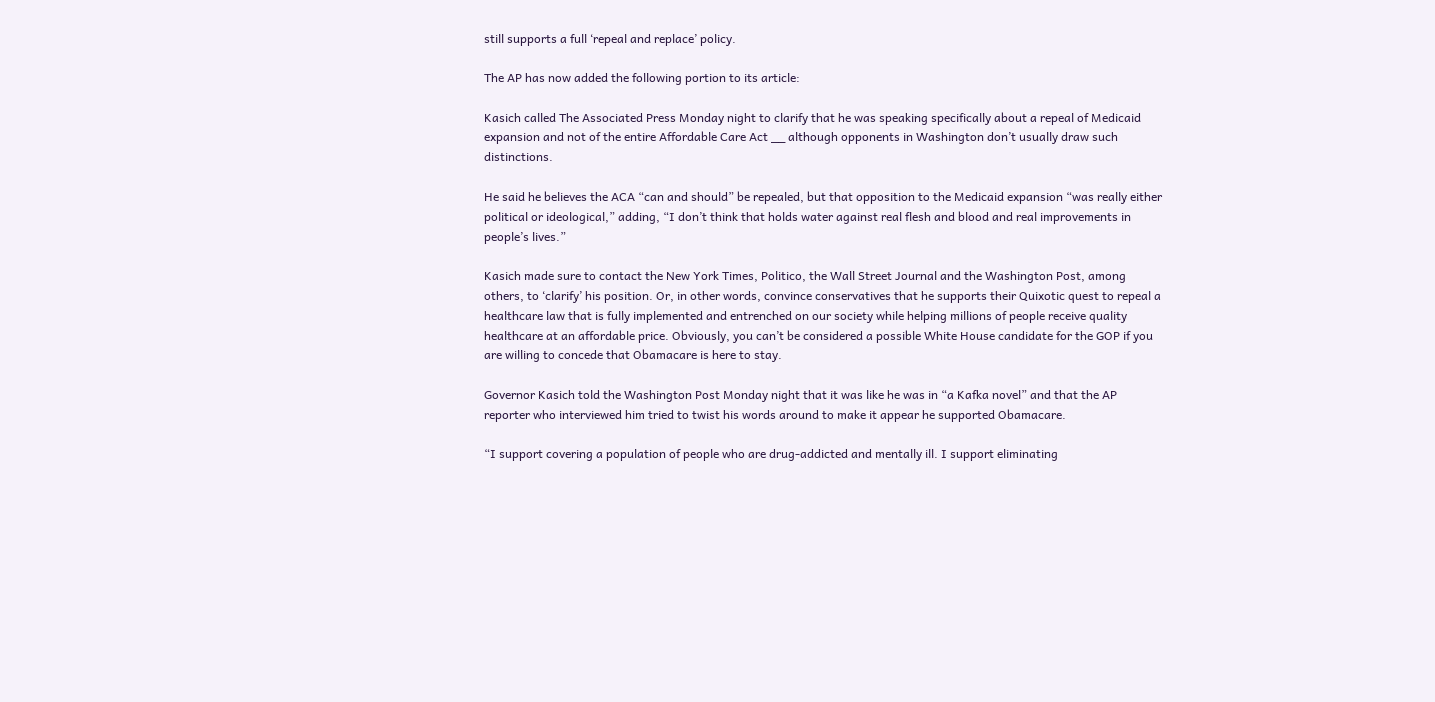still supports a full ‘repeal and replace’ policy.

The AP has now added the following portion to its article:

Kasich called The Associated Press Monday night to clarify that he was speaking specifically about a repeal of Medicaid expansion and not of the entire Affordable Care Act __ although opponents in Washington don’t usually draw such distinctions.

He said he believes the ACA “can and should” be repealed, but that opposition to the Medicaid expansion “was really either political or ideological,” adding, “I don’t think that holds water against real flesh and blood and real improvements in people’s lives.”

Kasich made sure to contact the New York Times, Politico, the Wall Street Journal and the Washington Post, among others, to ‘clarify’ his position. Or, in other words, convince conservatives that he supports their Quixotic quest to repeal a healthcare law that is fully implemented and entrenched on our society while helping millions of people receive quality healthcare at an affordable price. Obviously, you can’t be considered a possible White House candidate for the GOP if you are willing to concede that Obamacare is here to stay.

Governor Kasich told the Washington Post Monday night that it was like he was in “a Kafka novel” and that the AP reporter who interviewed him tried to twist his words around to make it appear he supported Obamacare.

“I support covering a population of people who are drug-addicted and mentally ill. I support eliminating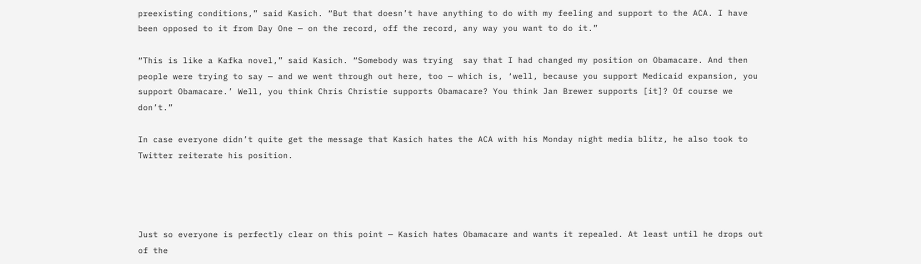preexisting conditions,” said Kasich. “But that doesn’t have anything to do with my feeling and support to the ACA. I have been opposed to it from Day One — on the record, off the record, any way you want to do it.”

“This is like a Kafka novel,” said Kasich. “Somebody was trying  say that I had changed my position on Obamacare. And then people were trying to say — and we went through out here, too — which is, ‘well, because you support Medicaid expansion, you support Obamacare.’ Well, you think Chris Christie supports Obamacare? You think Jan Brewer supports [it]? Of course we don’t.”

In case everyone didn’t quite get the message that Kasich hates the ACA with his Monday night media blitz, he also took to Twitter reiterate his position.




Just so everyone is perfectly clear on this point — Kasich hates Obamacare and wants it repealed. At least until he drops out of the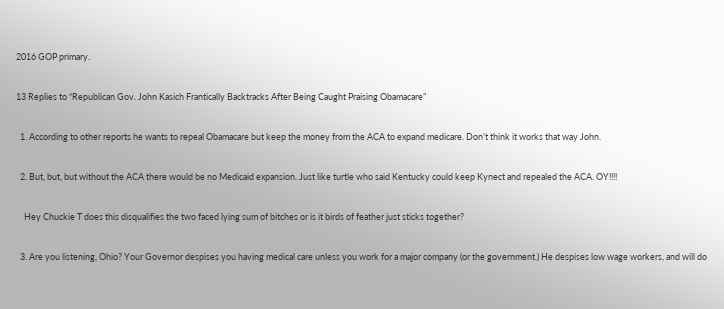2016 GOP primary.

13 Replies to “Republican Gov. John Kasich Frantically Backtracks After Being Caught Praising Obamacare”

  1. According to other reports he wants to repeal Obamacare but keep the money from the ACA to expand medicare. Don’t think it works that way John.

  2. But, but, but without the ACA there would be no Medicaid expansion. Just like turtle who said Kentucky could keep Kynect and repealed the ACA. OY!!!!

    Hey Chuckie T does this disqualifies the two faced lying sum of bitches or is it birds of feather just sticks together?

  3. Are you listening, Ohio? Your Governor despises you having medical care unless you work for a major company (or the government.) He despises low wage workers, and will do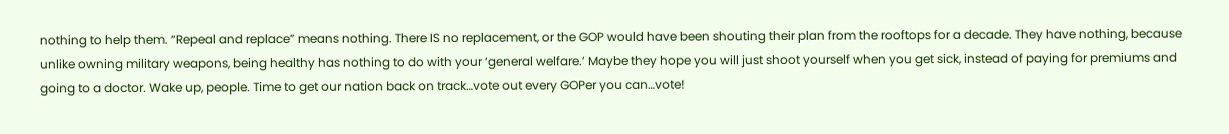nothing to help them. “Repeal and replace” means nothing. There IS no replacement, or the GOP would have been shouting their plan from the rooftops for a decade. They have nothing, because unlike owning military weapons, being healthy has nothing to do with your ‘general welfare.’ Maybe they hope you will just shoot yourself when you get sick, instead of paying for premiums and going to a doctor. Wake up, people. Time to get our nation back on track…vote out every GOPer you can…vote!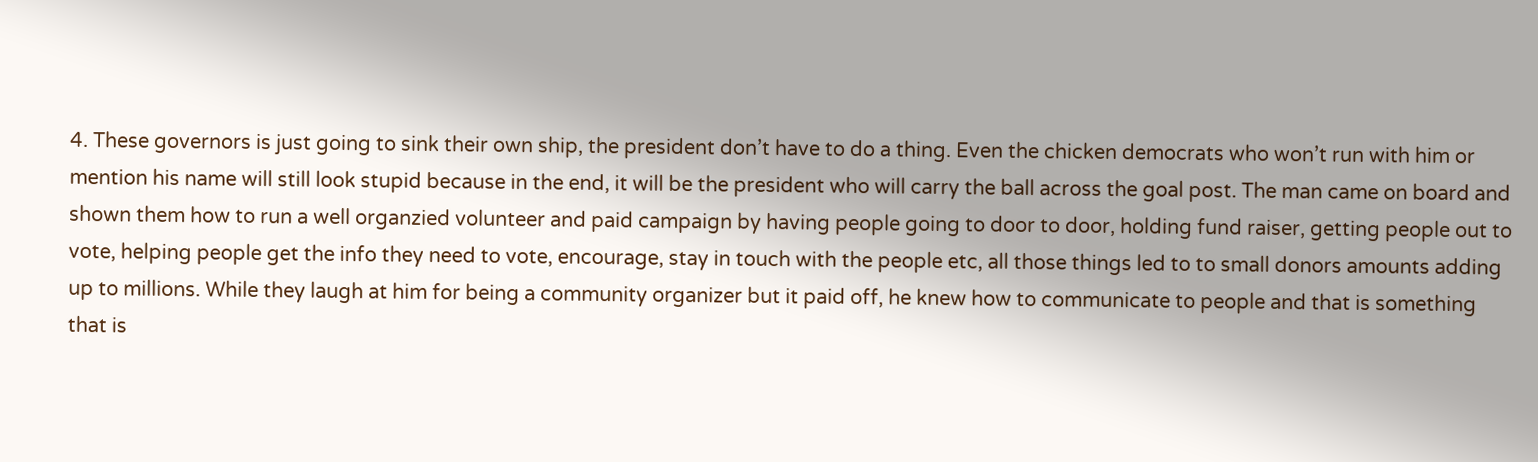4. These governors is just going to sink their own ship, the president don’t have to do a thing. Even the chicken democrats who won’t run with him or mention his name will still look stupid because in the end, it will be the president who will carry the ball across the goal post. The man came on board and shown them how to run a well organzied volunteer and paid campaign by having people going to door to door, holding fund raiser, getting people out to vote, helping people get the info they need to vote, encourage, stay in touch with the people etc, all those things led to to small donors amounts adding up to millions. While they laugh at him for being a community organizer but it paid off, he knew how to communicate to people and that is something that is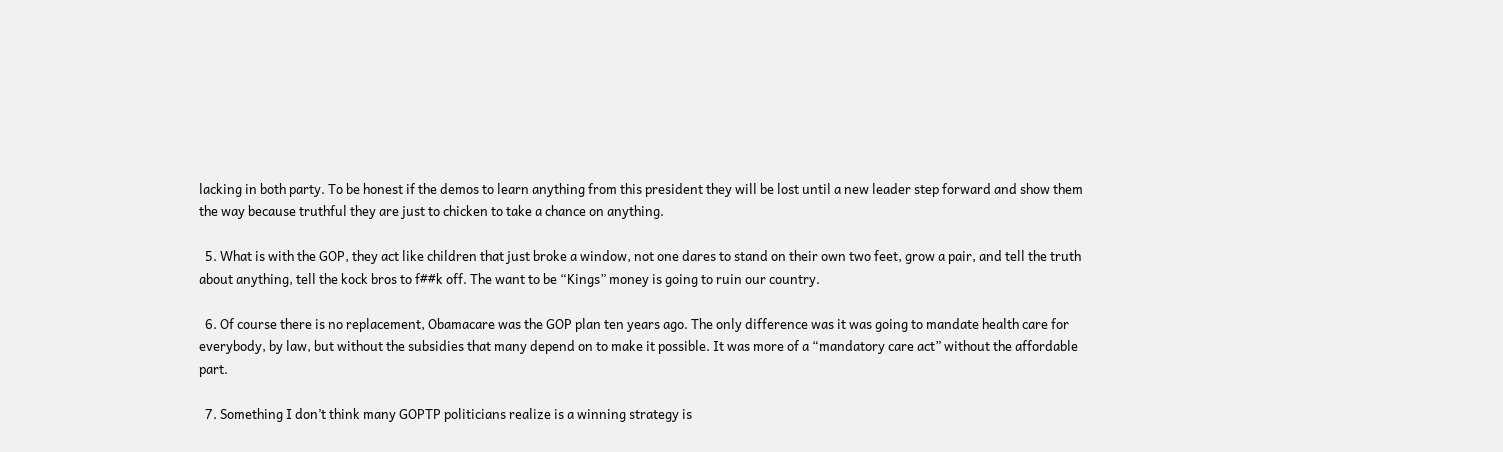lacking in both party. To be honest if the demos to learn anything from this president they will be lost until a new leader step forward and show them the way because truthful they are just to chicken to take a chance on anything.

  5. What is with the GOP, they act like children that just broke a window, not one dares to stand on their own two feet, grow a pair, and tell the truth about anything, tell the kock bros to f##k off. The want to be “Kings” money is going to ruin our country.

  6. Of course there is no replacement, Obamacare was the GOP plan ten years ago. The only difference was it was going to mandate health care for everybody, by law, but without the subsidies that many depend on to make it possible. It was more of a “mandatory care act” without the affordable part.

  7. Something I don’t think many GOPTP politicians realize is a winning strategy is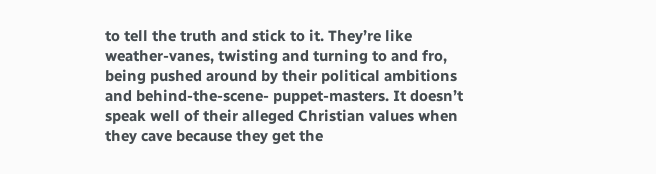to tell the truth and stick to it. They’re like weather-vanes, twisting and turning to and fro, being pushed around by their political ambitions and behind-the-scene- puppet-masters. It doesn’t speak well of their alleged Christian values when they cave because they get the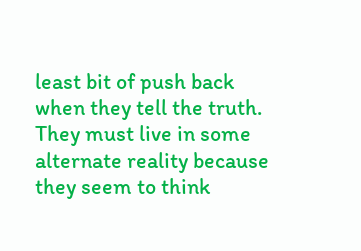least bit of push back when they tell the truth. They must live in some alternate reality because they seem to think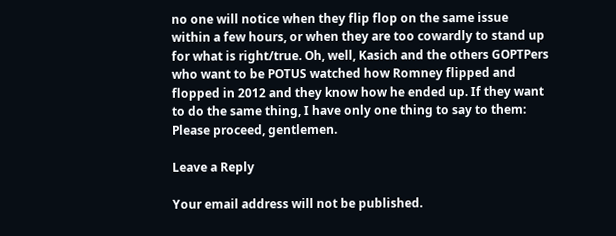no one will notice when they flip flop on the same issue within a few hours, or when they are too cowardly to stand up for what is right/true. Oh, well, Kasich and the others GOPTPers who want to be POTUS watched how Romney flipped and flopped in 2012 and they know how he ended up. If they want to do the same thing, I have only one thing to say to them: Please proceed, gentlemen.

Leave a Reply

Your email address will not be published.